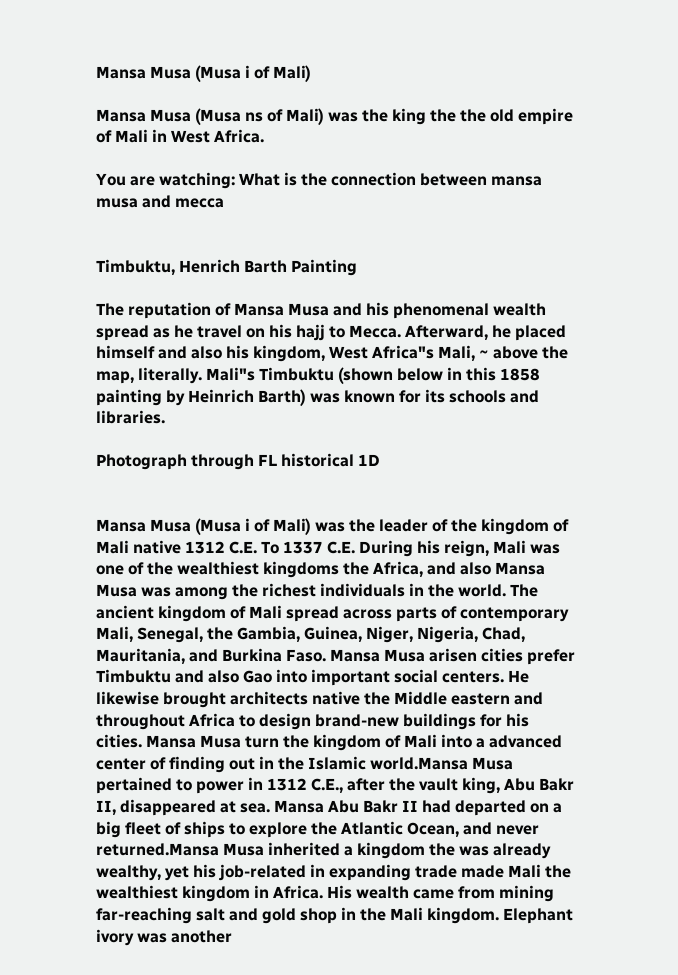Mansa Musa (Musa i of Mali)

Mansa Musa (Musa ns of Mali) was the king the the old empire of Mali in West Africa.

You are watching: What is the connection between mansa musa and mecca


Timbuktu, Henrich Barth Painting

The reputation of Mansa Musa and his phenomenal wealth spread as he travel on his hajj to Mecca. Afterward, he placed himself and also his kingdom, West Africa"s Mali, ~ above the map, literally. Mali"s Timbuktu (shown below in this 1858 painting by Heinrich Barth) was known for its schools and libraries.

Photograph through FL historical 1D


Mansa Musa (Musa i of Mali) was the leader of the kingdom of Mali native 1312 C.E. To 1337 C.E. During his reign, Mali was one of the wealthiest kingdoms the Africa, and also Mansa Musa was among the richest individuals in the world. The ancient kingdom of Mali spread across parts of contemporary Mali, Senegal, the Gambia, Guinea, Niger, Nigeria, Chad, Mauritania, and Burkina Faso. Mansa Musa arisen cities prefer Timbuktu and also Gao into important social centers. He likewise brought architects native the Middle eastern and throughout Africa to design brand-new buildings for his cities. Mansa Musa turn the kingdom of Mali into a advanced center of finding out in the Islamic world.Mansa Musa pertained to power in 1312 C.E., after the vault king, Abu Bakr II, disappeared at sea. Mansa Abu Bakr II had departed on a big fleet of ships to explore the Atlantic Ocean, and never returned.Mansa Musa inherited a kingdom the was already wealthy, yet his job-related in expanding trade made Mali the wealthiest kingdom in Africa. His wealth came from mining far-reaching salt and gold shop in the Mali kingdom. Elephant ivory was another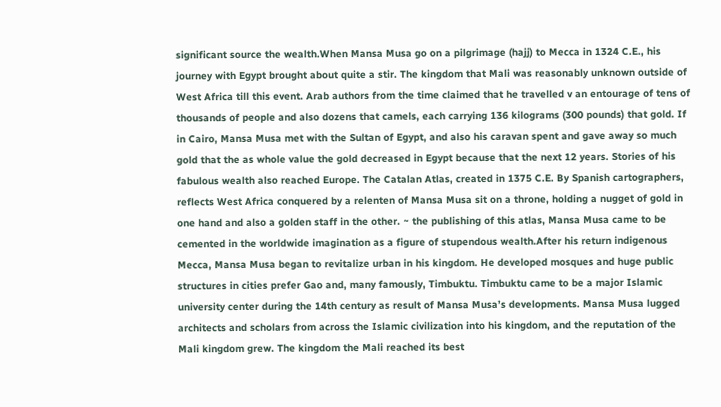significant source the wealth.When Mansa Musa go on a pilgrimage (hajj) to Mecca in 1324 C.E., his journey with Egypt brought about quite a stir. The kingdom that Mali was reasonably unknown outside of West Africa till this event. Arab authors from the time claimed that he travelled v an entourage of tens of thousands of people and also dozens that camels, each carrying 136 kilograms (300 pounds) that gold. If in Cairo, Mansa Musa met with the Sultan of Egypt, and also his caravan spent and gave away so much gold that the as whole value the gold decreased in Egypt because that the next 12 years. Stories of his fabulous wealth also reached Europe. The Catalan Atlas, created in 1375 C.E. By Spanish cartographers, reflects West Africa conquered by a relenten of Mansa Musa sit on a throne, holding a nugget of gold in one hand and also a golden staff in the other. ~ the publishing of this atlas, Mansa Musa came to be cemented in the worldwide imagination as a figure of stupendous wealth.After his return indigenous Mecca, Mansa Musa began to revitalize urban in his kingdom. He developed mosques and huge public structures in cities prefer Gao and, many famously, Timbuktu. Timbuktu came to be a major Islamic university center during the 14th century as result of Mansa Musa’s developments. Mansa Musa lugged architects and scholars from across the Islamic civilization into his kingdom, and the reputation of the Mali kingdom grew. The kingdom the Mali reached its best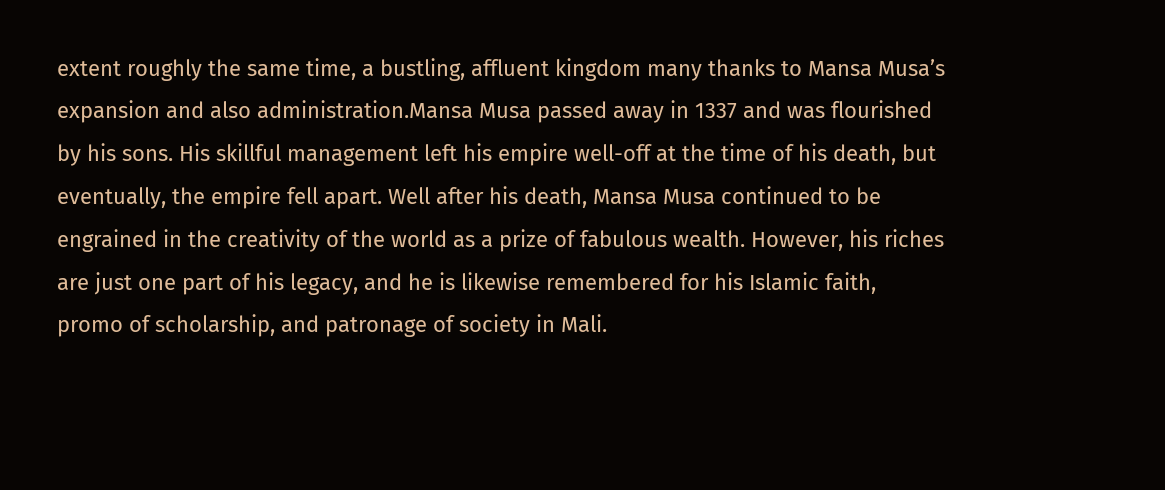extent roughly the same time, a bustling, affluent kingdom many thanks to Mansa Musa’s expansion and also administration.Mansa Musa passed away in 1337 and was flourished by his sons. His skillful management left his empire well-off at the time of his death, but eventually, the empire fell apart. Well after his death, Mansa Musa continued to be engrained in the creativity of the world as a prize of fabulous wealth. However, his riches are just one part of his legacy, and he is likewise remembered for his Islamic faith, promo of scholarship, and patronage of society in Mali.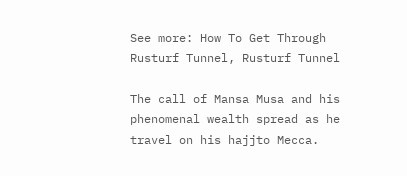See more: How To Get Through Rusturf Tunnel, Rusturf Tunnel

The call of Mansa Musa and his phenomenal wealth spread as he travel on his hajjto Mecca.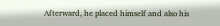Afterward, he placed himself and also his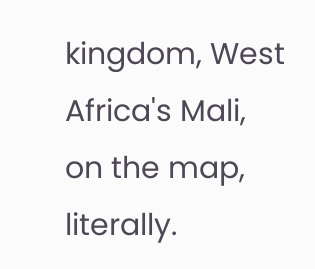kingdom, West Africa's Mali, on the map, literally.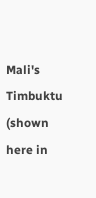Mali's Timbuktu (shown here in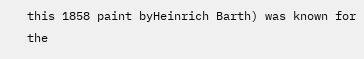this 1858 paint byHeinrich Barth) was known for the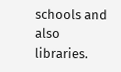schools and also libraries.